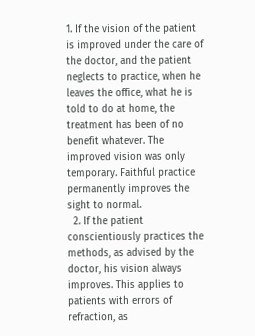1. If the vision of the patient is improved under the care of the doctor, and the patient neglects to practice, when he leaves the office, what he is told to do at home, the treatment has been of no benefit whatever. The improved vision was only temporary. Faithful practice permanently improves the sight to normal.
  2. If the patient conscientiously practices the methods, as advised by the doctor, his vision always improves. This applies to patients with errors of refraction, as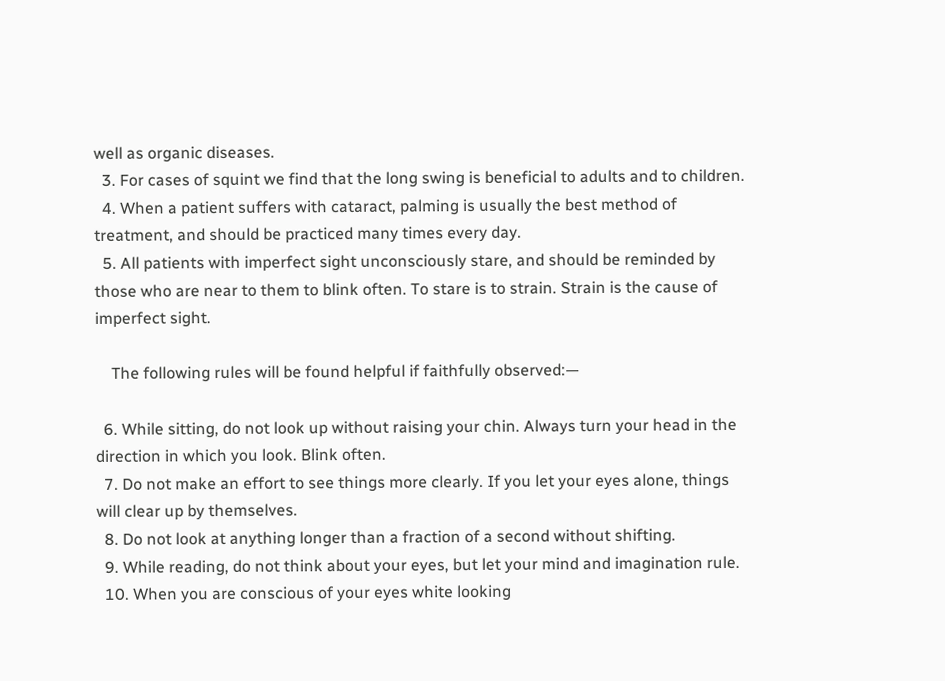well as organic diseases.
  3. For cases of squint we find that the long swing is beneficial to adults and to children.
  4. When a patient suffers with cataract, palming is usually the best method of treatment, and should be practiced many times every day.
  5. All patients with imperfect sight unconsciously stare, and should be reminded by those who are near to them to blink often. To stare is to strain. Strain is the cause of imperfect sight.

    The following rules will be found helpful if faithfully observed:—

  6. While sitting, do not look up without raising your chin. Always turn your head in the direction in which you look. Blink often.
  7. Do not make an effort to see things more clearly. If you let your eyes alone, things will clear up by themselves.
  8. Do not look at anything longer than a fraction of a second without shifting.
  9. While reading, do not think about your eyes, but let your mind and imagination rule.
  10. When you are conscious of your eyes white looking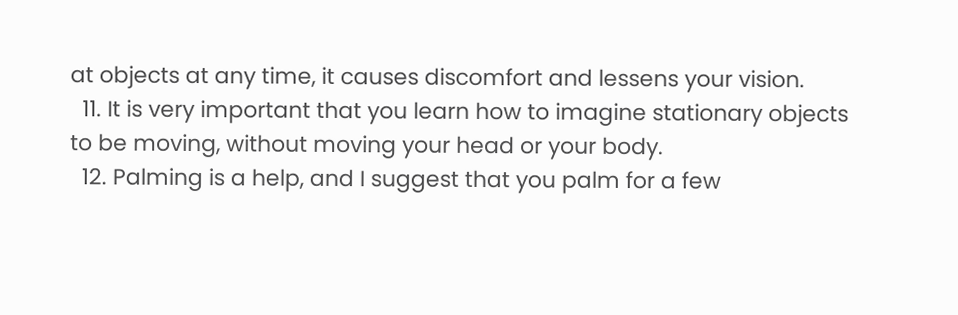at objects at any time, it causes discomfort and lessens your vision.
  11. It is very important that you learn how to imagine stationary objects to be moving, without moving your head or your body.
  12. Palming is a help, and I suggest that you palm for a few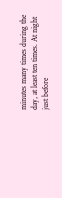minutes many times during the day, at least ten times. At night just before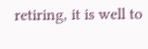retiring, it is well to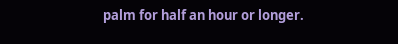palm for half an hour or longer.